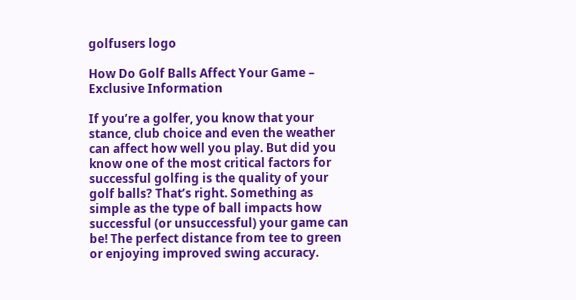golfusers logo

How Do Golf Balls Affect Your Game – Exclusive Information

If you’re a golfer, you know that your stance, club choice and even the weather can affect how well you play. But did you know one of the most critical factors for successful golfing is the quality of your golf balls? That’s right. Something as simple as the type of ball impacts how successful (or unsuccessful) your game can be! The perfect distance from tee to green or enjoying improved swing accuracy.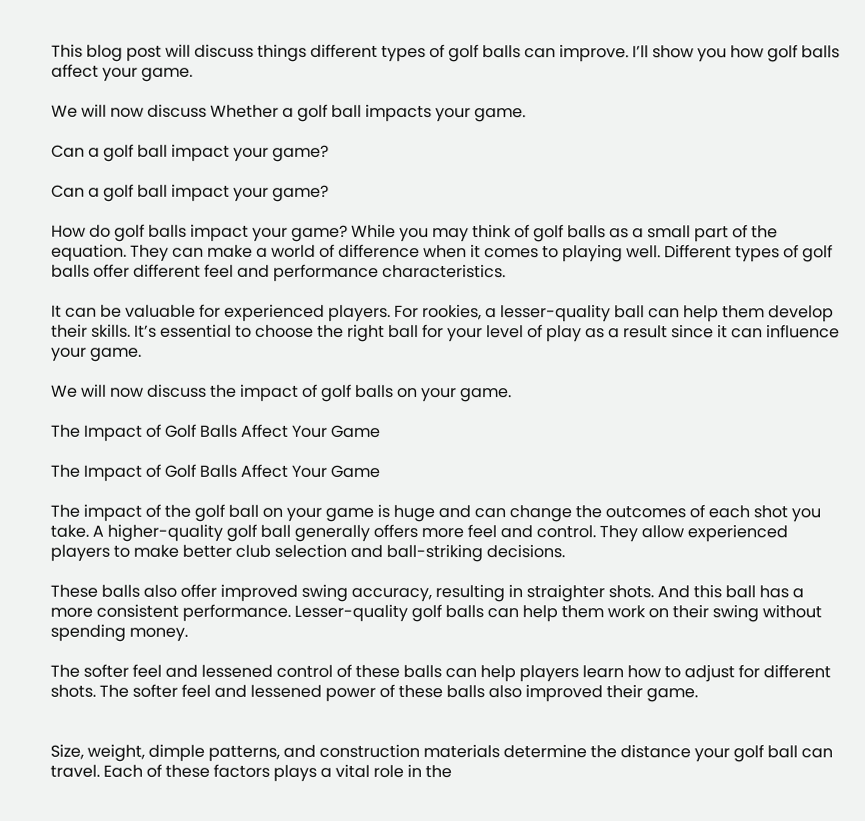This blog post will discuss things different types of golf balls can improve. I’ll show you how golf balls affect your game.

We will now discuss Whether a golf ball impacts your game.

Can a golf ball impact your game?

Can a golf ball impact your game?

How do golf balls impact your game? While you may think of golf balls as a small part of the equation. They can make a world of difference when it comes to playing well. Different types of golf balls offer different feel and performance characteristics.

It can be valuable for experienced players. For rookies, a lesser-quality ball can help them develop their skills. It’s essential to choose the right ball for your level of play as a result since it can influence your game.

We will now discuss the impact of golf balls on your game.

The Impact of Golf Balls Affect Your Game

The Impact of Golf Balls Affect Your Game

The impact of the golf ball on your game is huge and can change the outcomes of each shot you take. A higher-quality golf ball generally offers more feel and control. They allow experienced players to make better club selection and ball-striking decisions.

These balls also offer improved swing accuracy, resulting in straighter shots. And this ball has a more consistent performance. Lesser-quality golf balls can help them work on their swing without spending money.

The softer feel and lessened control of these balls can help players learn how to adjust for different shots. The softer feel and lessened power of these balls also improved their game.


Size, weight, dimple patterns, and construction materials determine the distance your golf ball can travel. Each of these factors plays a vital role in the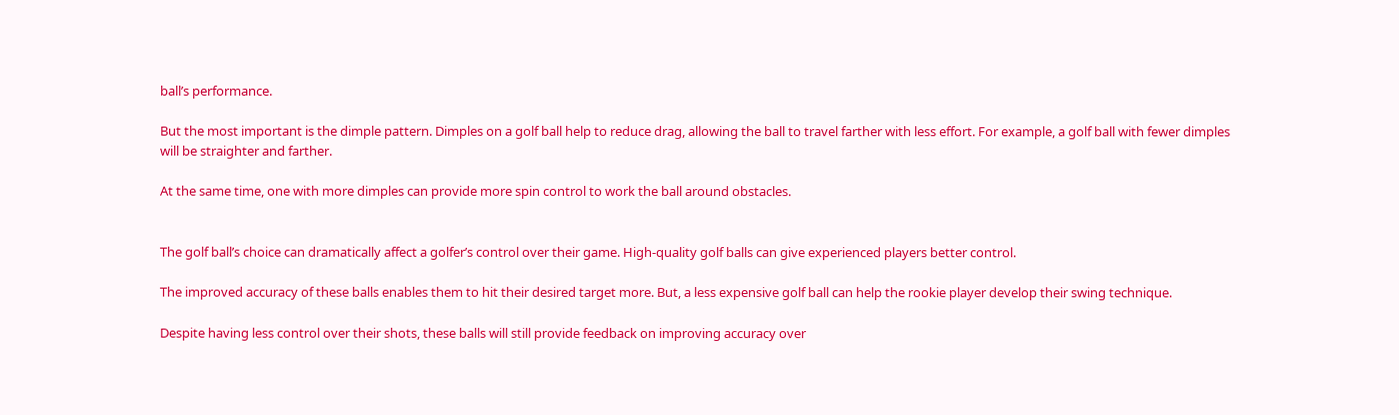ball’s performance.

But the most important is the dimple pattern. Dimples on a golf ball help to reduce drag, allowing the ball to travel farther with less effort. For example, a golf ball with fewer dimples will be straighter and farther.

At the same time, one with more dimples can provide more spin control to work the ball around obstacles.


The golf ball’s choice can dramatically affect a golfer’s control over their game. High-quality golf balls can give experienced players better control.

The improved accuracy of these balls enables them to hit their desired target more. But, a less expensive golf ball can help the rookie player develop their swing technique.

Despite having less control over their shots, these balls will still provide feedback on improving accuracy over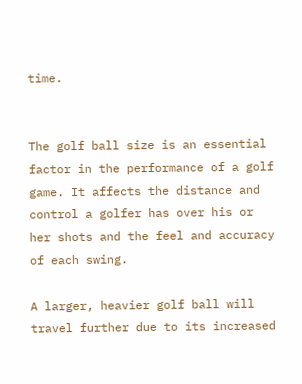time.


The golf ball size is an essential factor in the performance of a golf game. It affects the distance and control a golfer has over his or her shots and the feel and accuracy of each swing.

A larger, heavier golf ball will travel further due to its increased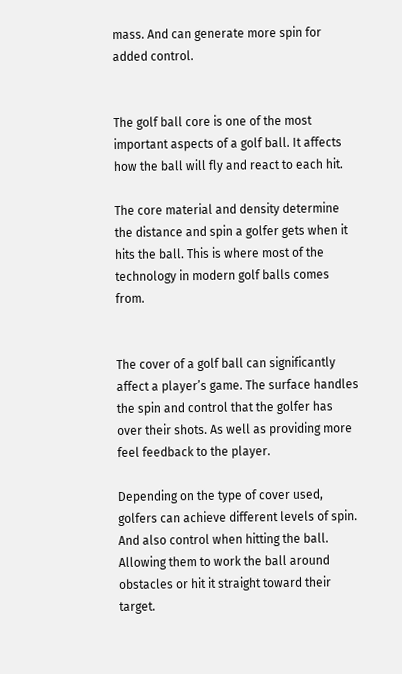mass. And can generate more spin for added control.


The golf ball core is one of the most important aspects of a golf ball. It affects how the ball will fly and react to each hit.

The core material and density determine the distance and spin a golfer gets when it hits the ball. This is where most of the technology in modern golf balls comes from.


The cover of a golf ball can significantly affect a player’s game. The surface handles the spin and control that the golfer has over their shots. As well as providing more feel feedback to the player.

Depending on the type of cover used, golfers can achieve different levels of spin. And also control when hitting the ball. Allowing them to work the ball around obstacles or hit it straight toward their target.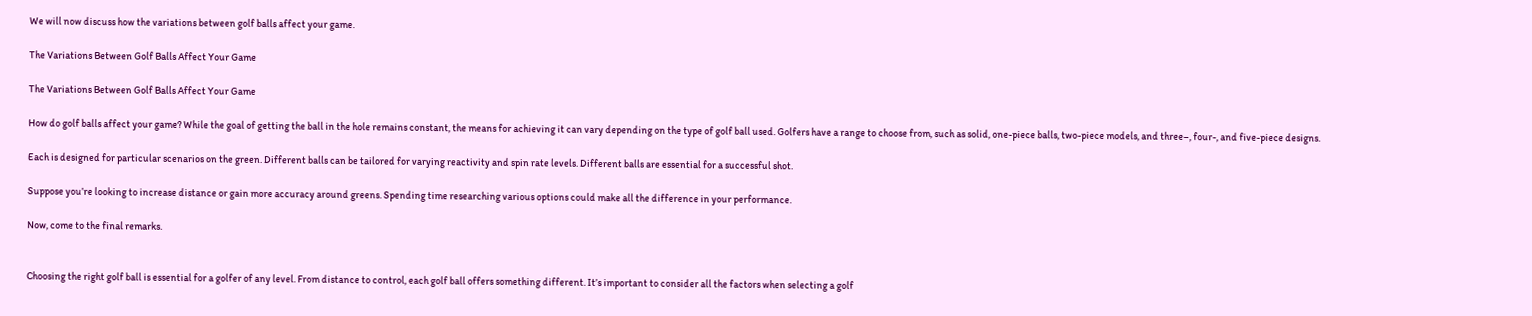We will now discuss how the variations between golf balls affect your game.

The Variations Between Golf Balls Affect Your Game

The Variations Between Golf Balls Affect Your Game

How do golf balls affect your game? While the goal of getting the ball in the hole remains constant, the means for achieving it can vary depending on the type of golf ball used. Golfers have a range to choose from, such as solid, one-piece balls, two-piece models, and three–, four-, and five-piece designs.

Each is designed for particular scenarios on the green. Different balls can be tailored for varying reactivity and spin rate levels. Different balls are essential for a successful shot.

Suppose you’re looking to increase distance or gain more accuracy around greens. Spending time researching various options could make all the difference in your performance.

Now, come to the final remarks.


Choosing the right golf ball is essential for a golfer of any level. From distance to control, each golf ball offers something different. It’s important to consider all the factors when selecting a golf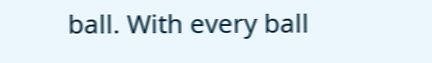ball. With every ball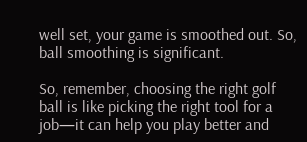well set, your game is smoothed out. So, ball smoothing is significant.

So, remember, choosing the right golf ball is like picking the right tool for a job—it can help you play better and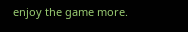enjoy the game more.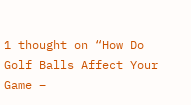1 thought on “How Do Golf Balls Affect Your Game –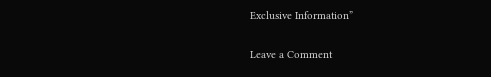Exclusive Information”

Leave a Comment